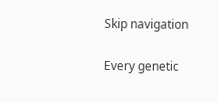Skip navigation

Every genetic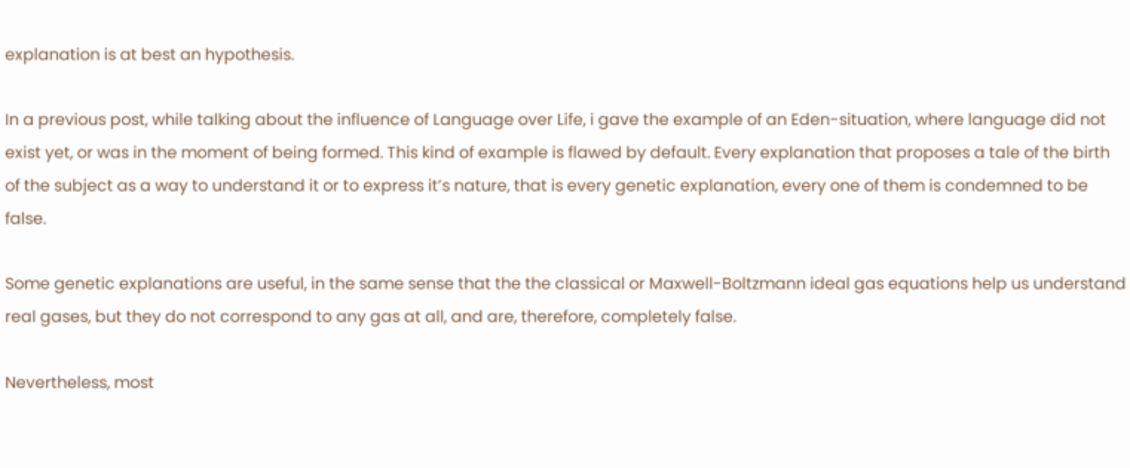explanation is at best an hypothesis.

In a previous post, while talking about the influence of Language over Life, i gave the example of an Eden-situation, where language did not exist yet, or was in the moment of being formed. This kind of example is flawed by default. Every explanation that proposes a tale of the birth of the subject as a way to understand it or to express it’s nature, that is every genetic explanation, every one of them is condemned to be false.

Some genetic explanations are useful, in the same sense that the the classical or Maxwell-Boltzmann ideal gas equations help us understand real gases, but they do not correspond to any gas at all, and are, therefore, completely false.

Nevertheless, most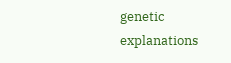genetic explanations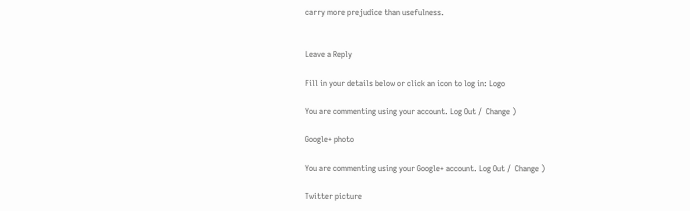carry more prejudice than usefulness.


Leave a Reply

Fill in your details below or click an icon to log in: Logo

You are commenting using your account. Log Out /  Change )

Google+ photo

You are commenting using your Google+ account. Log Out /  Change )

Twitter picture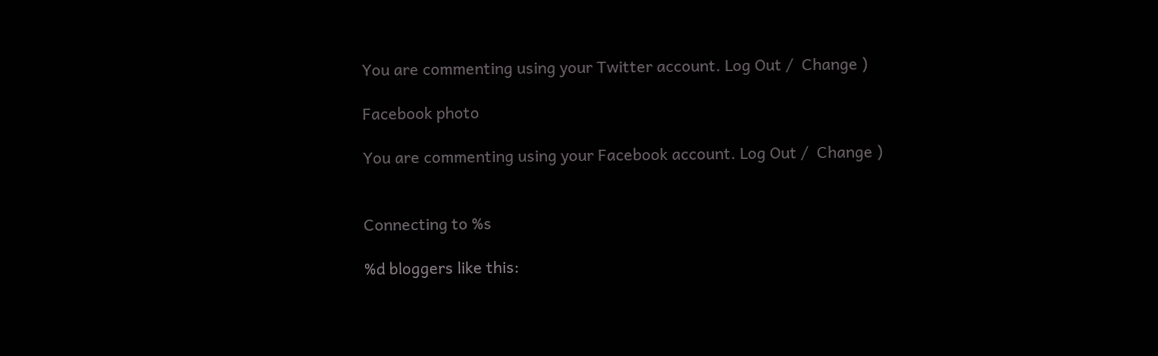You are commenting using your Twitter account. Log Out /  Change )

Facebook photo

You are commenting using your Facebook account. Log Out /  Change )


Connecting to %s

%d bloggers like this: